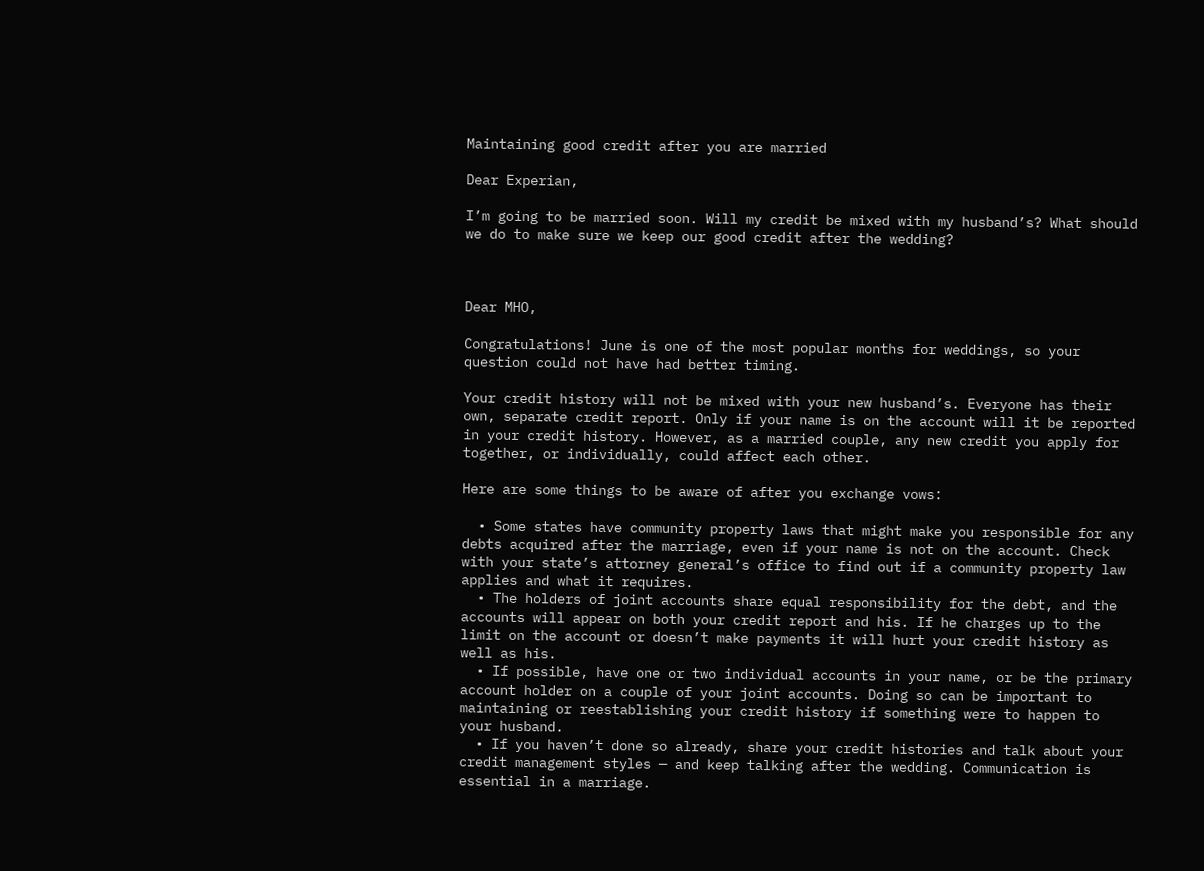Maintaining good credit after you are married

Dear Experian,

I’m going to be married soon. Will my credit be mixed with my husband’s? What should we do to make sure we keep our good credit after the wedding?



Dear MHO,

Congratulations! June is one of the most popular months for weddings, so your question could not have had better timing.

Your credit history will not be mixed with your new husband’s. Everyone has their own, separate credit report. Only if your name is on the account will it be reported in your credit history. However, as a married couple, any new credit you apply for together, or individually, could affect each other.

Here are some things to be aware of after you exchange vows:

  • Some states have community property laws that might make you responsible for any debts acquired after the marriage, even if your name is not on the account. Check with your state’s attorney general’s office to find out if a community property law applies and what it requires.
  • The holders of joint accounts share equal responsibility for the debt, and the accounts will appear on both your credit report and his. If he charges up to the limit on the account or doesn’t make payments it will hurt your credit history as well as his.
  • If possible, have one or two individual accounts in your name, or be the primary account holder on a couple of your joint accounts. Doing so can be important to maintaining or reestablishing your credit history if something were to happen to your husband.
  • If you haven’t done so already, share your credit histories and talk about your credit management styles — and keep talking after the wedding. Communication is essential in a marriage.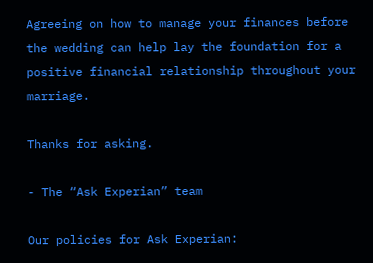Agreeing on how to manage your finances before the wedding can help lay the foundation for a positive financial relationship throughout your marriage.

Thanks for asking.

- The “Ask Experian” team

Our policies for Ask Experian: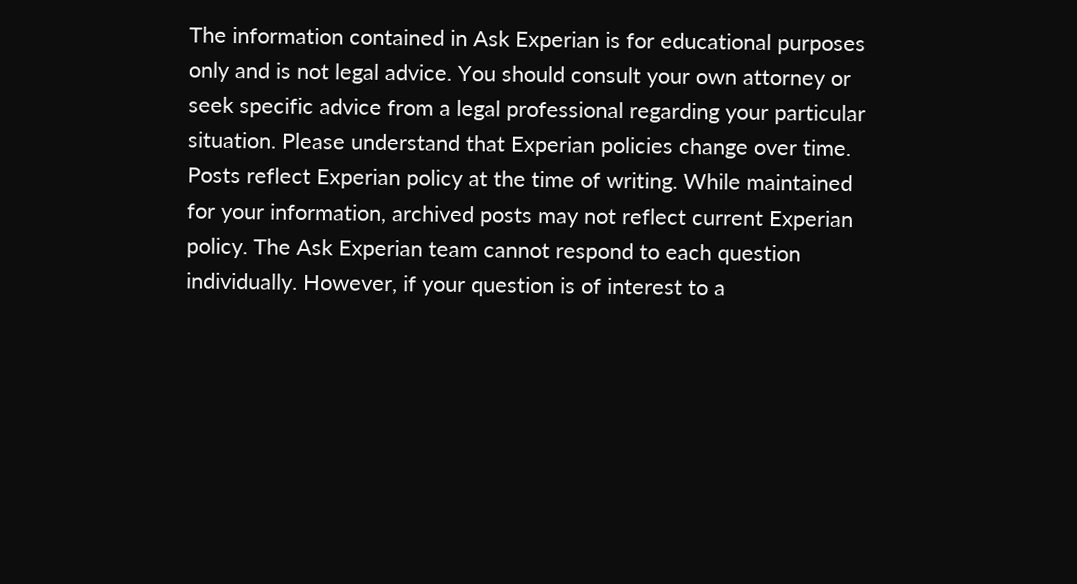The information contained in Ask Experian is for educational purposes only and is not legal advice. You should consult your own attorney or seek specific advice from a legal professional regarding your particular situation. Please understand that Experian policies change over time. Posts reflect Experian policy at the time of writing. While maintained for your information, archived posts may not reflect current Experian policy. The Ask Experian team cannot respond to each question individually. However, if your question is of interest to a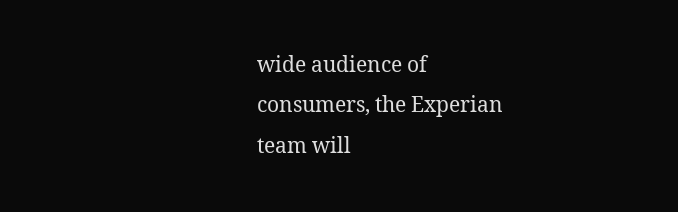wide audience of consumers, the Experian team will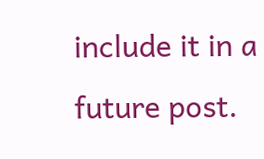include it in a future post.